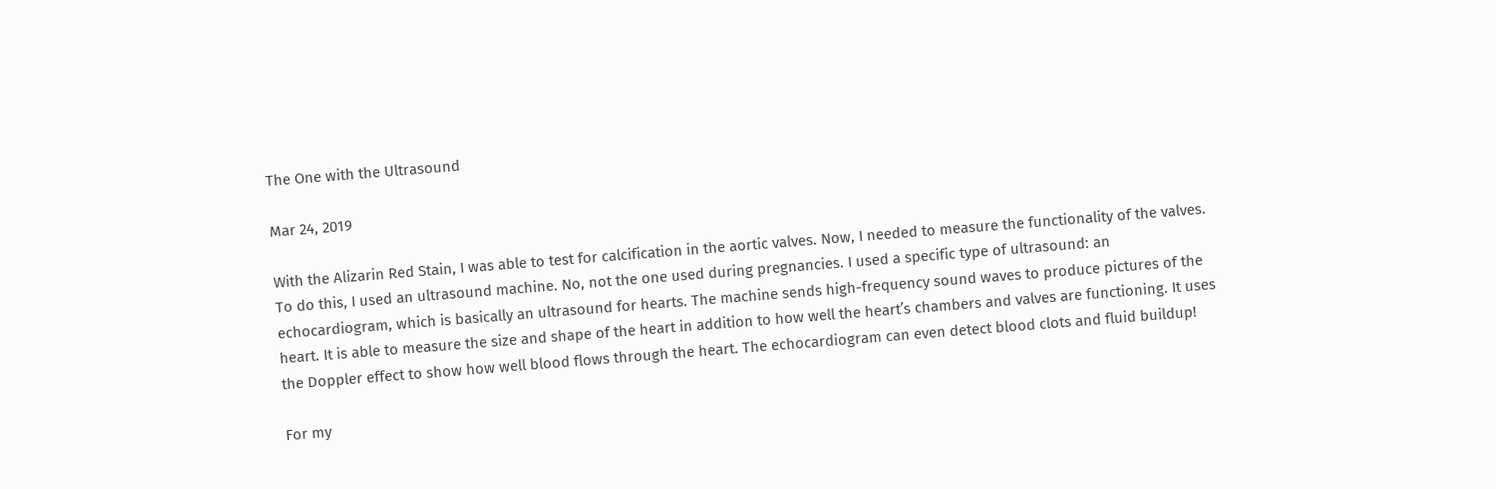The One with the Ultrasound

Mar 24, 2019

With the Alizarin Red Stain, I was able to test for calcification in the aortic valves. Now, I needed to measure the functionality of the valves. To do this, I used an ultrasound machine. No, not the one used during pregnancies. I used a specific type of ultrasound: an echocardiogram, which is basically an ultrasound for hearts. The machine sends high-frequency sound waves to produce pictures of the heart. It is able to measure the size and shape of the heart in addition to how well the heart’s chambers and valves are functioning. It uses the Doppler effect to show how well blood flows through the heart. The echocardiogram can even detect blood clots and fluid buildup!

For my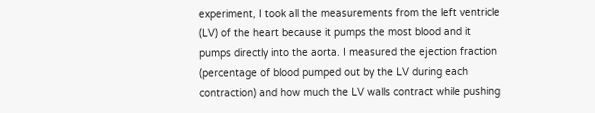experiment, I took all the measurements from the left ventricle (LV) of the heart because it pumps the most blood and it pumps directly into the aorta. I measured the ejection fraction (percentage of blood pumped out by the LV during each contraction) and how much the LV walls contract while pushing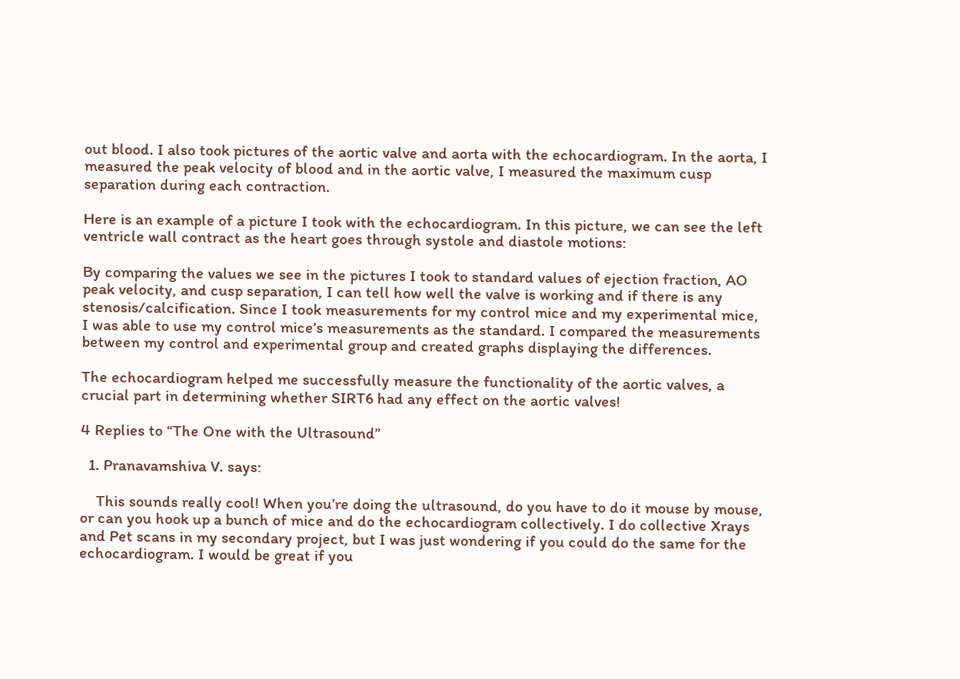out blood. I also took pictures of the aortic valve and aorta with the echocardiogram. In the aorta, I measured the peak velocity of blood and in the aortic valve, I measured the maximum cusp separation during each contraction.

Here is an example of a picture I took with the echocardiogram. In this picture, we can see the left ventricle wall contract as the heart goes through systole and diastole motions:

By comparing the values we see in the pictures I took to standard values of ejection fraction, AO peak velocity, and cusp separation, I can tell how well the valve is working and if there is any stenosis/calcification. Since I took measurements for my control mice and my experimental mice, I was able to use my control mice’s measurements as the standard. I compared the measurements between my control and experimental group and created graphs displaying the differences.

The echocardiogram helped me successfully measure the functionality of the aortic valves, a crucial part in determining whether SIRT6 had any effect on the aortic valves!

4 Replies to “The One with the Ultrasound”

  1. Pranavamshiva V. says:

    This sounds really cool! When you’re doing the ultrasound, do you have to do it mouse by mouse, or can you hook up a bunch of mice and do the echocardiogram collectively. I do collective Xrays and Pet scans in my secondary project, but I was just wondering if you could do the same for the echocardiogram. I would be great if you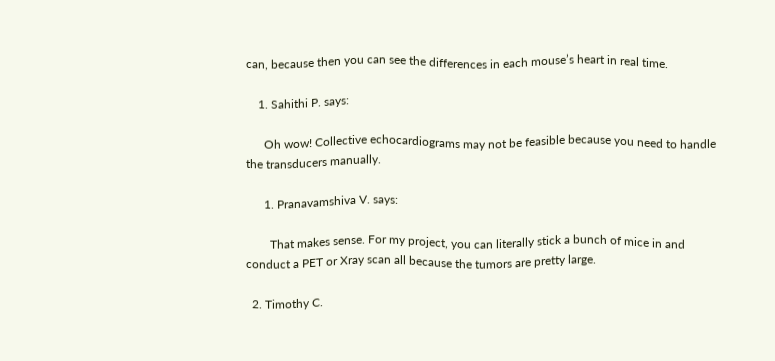can, because then you can see the differences in each mouse’s heart in real time.

    1. Sahithi P. says:

      Oh wow! Collective echocardiograms may not be feasible because you need to handle the transducers manually.

      1. Pranavamshiva V. says:

        That makes sense. For my project, you can literally stick a bunch of mice in and conduct a PET or Xray scan all because the tumors are pretty large.

  2. Timothy C.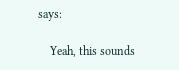says:

    Yeah, this sounds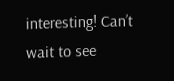interesting! Can’t wait to see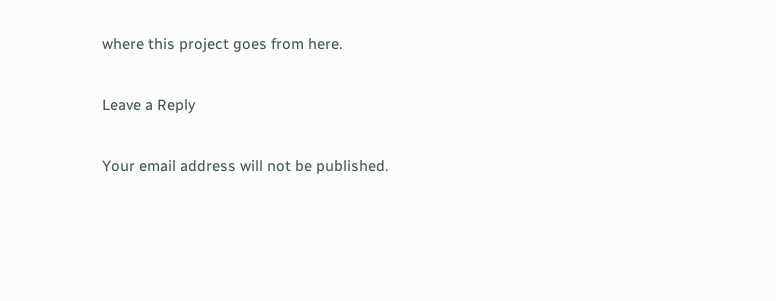where this project goes from here.

Leave a Reply

Your email address will not be published.